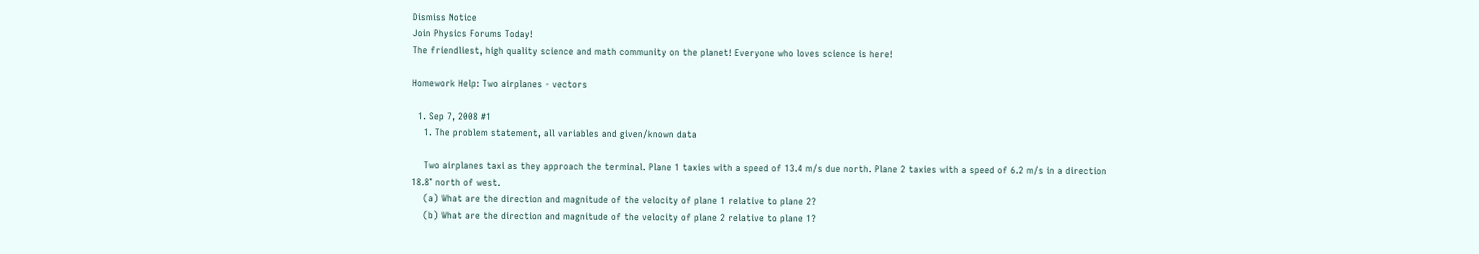Dismiss Notice
Join Physics Forums Today!
The friendliest, high quality science and math community on the planet! Everyone who loves science is here!

Homework Help: Two airplanes - vectors

  1. Sep 7, 2008 #1
    1. The problem statement, all variables and given/known data

    Two airplanes taxi as they approach the terminal. Plane 1 taxies with a speed of 13.4 m/s due north. Plane 2 taxies with a speed of 6.2 m/s in a direction 18.8° north of west.
    (a) What are the direction and magnitude of the velocity of plane 1 relative to plane 2?
    (b) What are the direction and magnitude of the velocity of plane 2 relative to plane 1?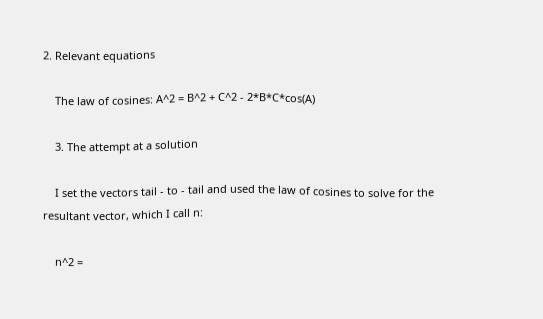2. Relevant equations

    The law of cosines: A^2 = B^2 + C^2 - 2*B*C*cos(A)

    3. The attempt at a solution

    I set the vectors tail - to - tail and used the law of cosines to solve for the resultant vector, which I call n:

    n^2 =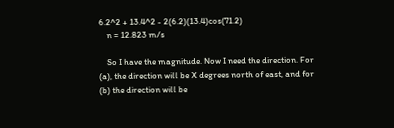6.2^2 + 13.4^2 - 2(6.2)(13.4)cos(71.2)
    n = 12.823 m/s

    So I have the magnitude. Now I need the direction. For (a), the direction will be X degrees north of east, and for (b) the direction will be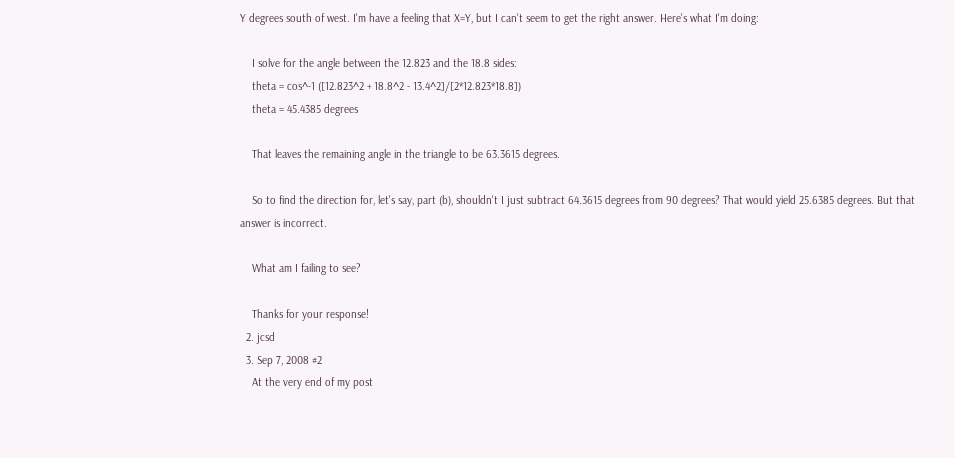Y degrees south of west. I'm have a feeling that X=Y, but I can't seem to get the right answer. Here's what I'm doing:

    I solve for the angle between the 12.823 and the 18.8 sides:
    theta = cos^-1 ([12.823^2 + 18.8^2 - 13.4^2]/[2*12.823*18.8])
    theta = 45.4385 degrees

    That leaves the remaining angle in the triangle to be 63.3615 degrees.

    So to find the direction for, let's say, part (b), shouldn't I just subtract 64.3615 degrees from 90 degrees? That would yield 25.6385 degrees. But that answer is incorrect.

    What am I failing to see?

    Thanks for your response!
  2. jcsd
  3. Sep 7, 2008 #2
    At the very end of my post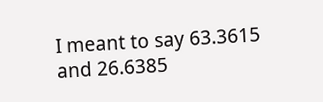I meant to say 63.3615 and 26.6385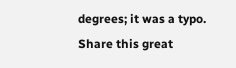degrees; it was a typo.
Share this great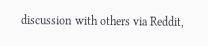discussion with others via Reddit,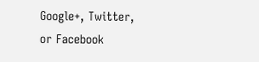Google+, Twitter, or Facebook